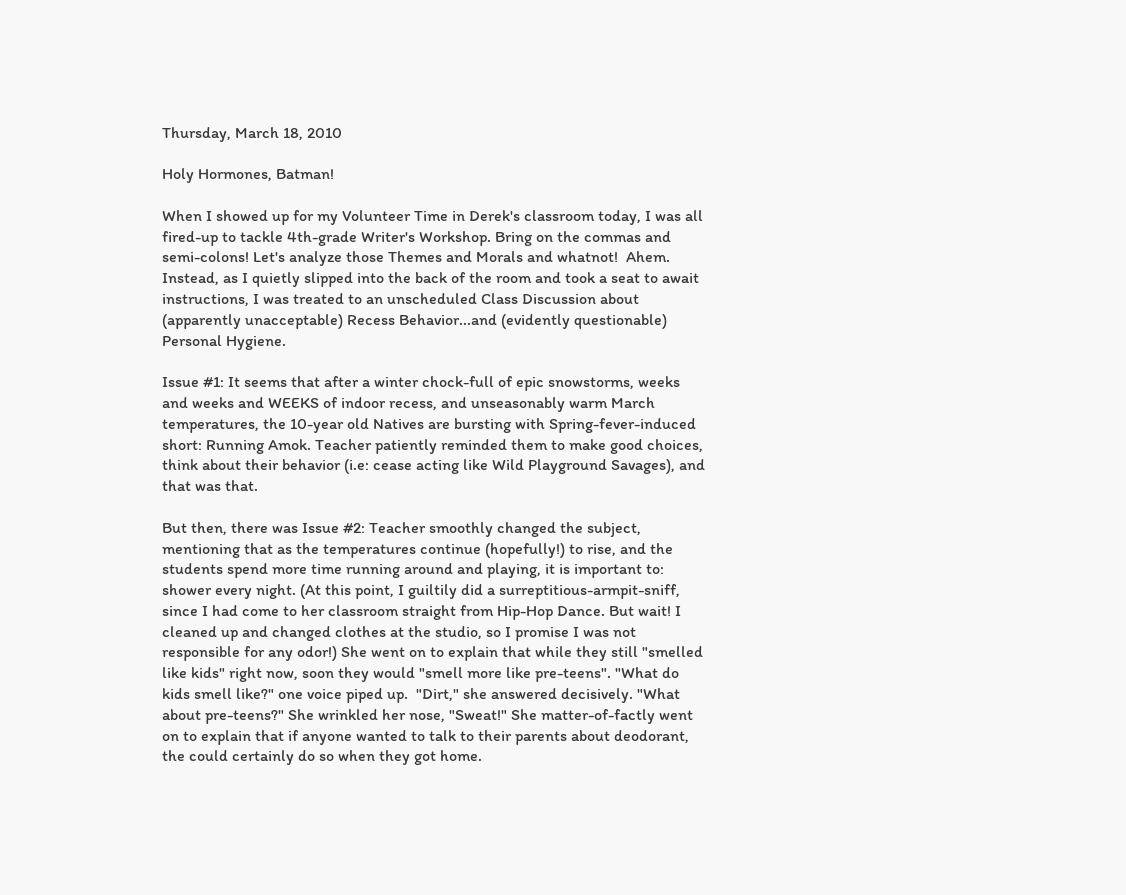Thursday, March 18, 2010

Holy Hormones, Batman!

When I showed up for my Volunteer Time in Derek's classroom today, I was all fired-up to tackle 4th-grade Writer's Workshop. Bring on the commas and semi-colons! Let's analyze those Themes and Morals and whatnot!  Ahem. Instead, as I quietly slipped into the back of the room and took a seat to await instructions, I was treated to an unscheduled Class Discussion about (apparently unacceptable) Recess Behavior...and (evidently questionable) Personal Hygiene.

Issue #1: It seems that after a winter chock-full of epic snowstorms, weeks and weeks and WEEKS of indoor recess, and unseasonably warm March temperatures, the 10-year old Natives are bursting with Spring-fever-induced short: Running Amok. Teacher patiently reminded them to make good choices, think about their behavior (i.e: cease acting like Wild Playground Savages), and that was that.

But then, there was Issue #2: Teacher smoothly changed the subject, mentioning that as the temperatures continue (hopefully!) to rise, and the students spend more time running around and playing, it is important to: shower every night. (At this point, I guiltily did a surreptitious-armpit-sniff, since I had come to her classroom straight from Hip-Hop Dance. But wait! I cleaned up and changed clothes at the studio, so I promise I was not responsible for any odor!) She went on to explain that while they still "smelled like kids" right now, soon they would "smell more like pre-teens". "What do kids smell like?" one voice piped up.  "Dirt," she answered decisively. "What about pre-teens?" She wrinkled her nose, "Sweat!" She matter-of-factly went on to explain that if anyone wanted to talk to their parents about deodorant, the could certainly do so when they got home.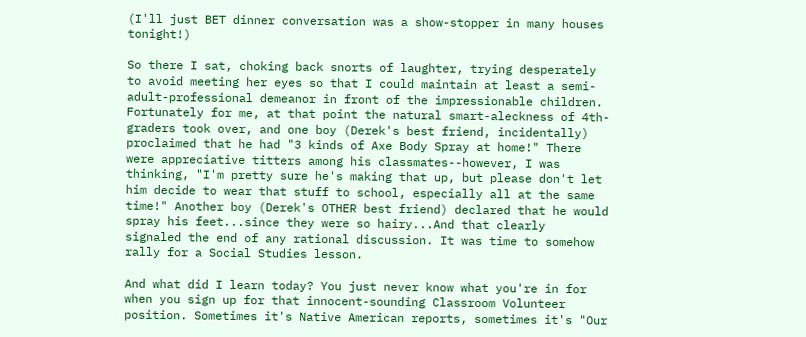(I'll just BET dinner conversation was a show-stopper in many houses tonight!)

So there I sat, choking back snorts of laughter, trying desperately to avoid meeting her eyes so that I could maintain at least a semi-adult-professional demeanor in front of the impressionable children.  Fortunately for me, at that point the natural smart-aleckness of 4th-graders took over, and one boy (Derek's best friend, incidentally) proclaimed that he had "3 kinds of Axe Body Spray at home!" There were appreciative titters among his classmates--however, I was thinking, "I'm pretty sure he's making that up, but please don't let him decide to wear that stuff to school, especially all at the same time!" Another boy (Derek's OTHER best friend) declared that he would spray his feet...since they were so hairy...And that clearly  signaled the end of any rational discussion. It was time to somehow rally for a Social Studies lesson.

And what did I learn today? You just never know what you're in for when you sign up for that innocent-sounding Classroom Volunteer position. Sometimes it's Native American reports, sometimes it's "Our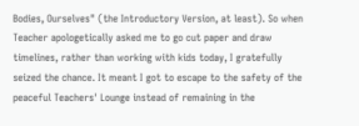Bodies, Ourselves" (the Introductory Version, at least). So when Teacher apologetically asked me to go cut paper and draw timelines, rather than working with kids today, I gratefully seized the chance. It meant I got to escape to the safety of the peaceful Teachers' Lounge instead of remaining in the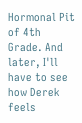Hormonal Pit of 4th Grade. And later, I'll have to see how Derek feels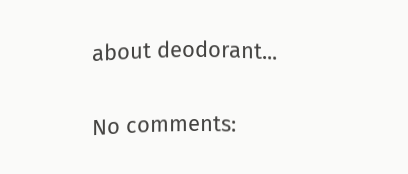about deodorant...

No comments: